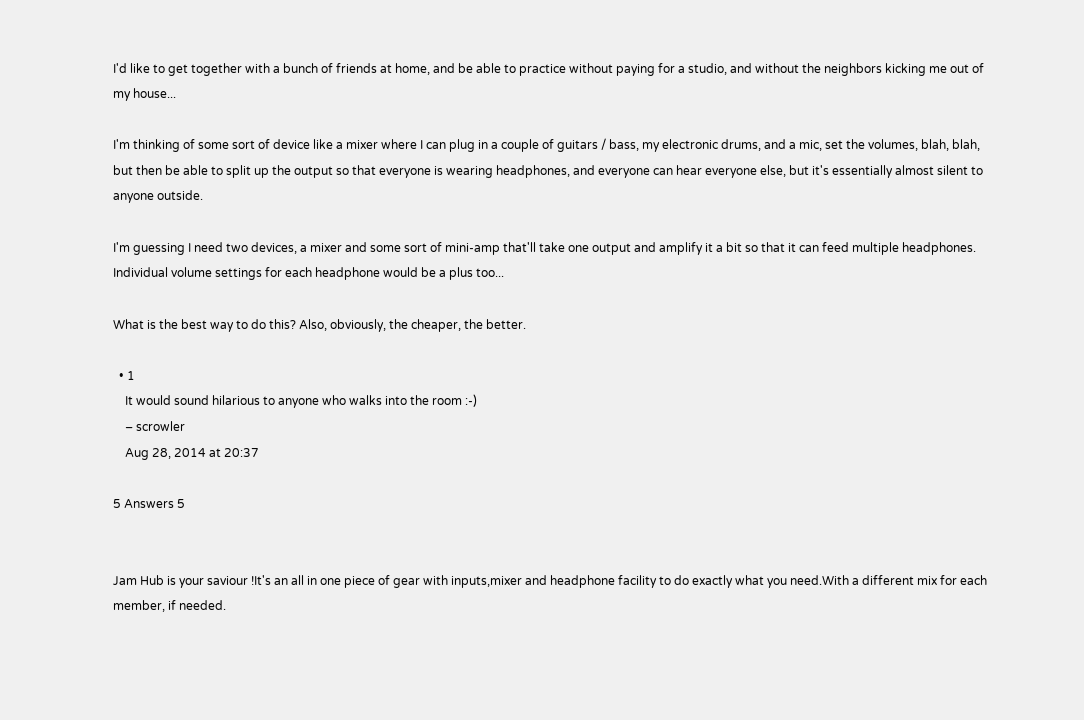I'd like to get together with a bunch of friends at home, and be able to practice without paying for a studio, and without the neighbors kicking me out of my house...

I'm thinking of some sort of device like a mixer where I can plug in a couple of guitars / bass, my electronic drums, and a mic, set the volumes, blah, blah, but then be able to split up the output so that everyone is wearing headphones, and everyone can hear everyone else, but it's essentially almost silent to anyone outside.

I'm guessing I need two devices, a mixer and some sort of mini-amp that'll take one output and amplify it a bit so that it can feed multiple headphones. Individual volume settings for each headphone would be a plus too...

What is the best way to do this? Also, obviously, the cheaper, the better.

  • 1
    It would sound hilarious to anyone who walks into the room :-)
    – scrowler
    Aug 28, 2014 at 20:37

5 Answers 5


Jam Hub is your saviour !It's an all in one piece of gear with inputs,mixer and headphone facility to do exactly what you need.With a different mix for each member, if needed.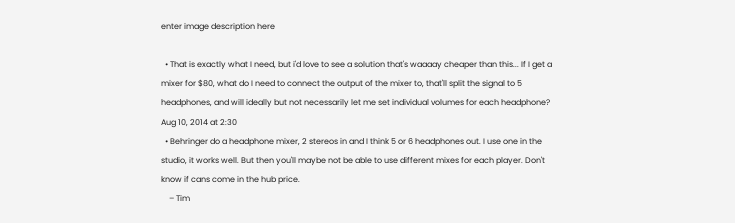enter image description here

  • That is exactly what I need, but i'd love to see a solution that's waaaay cheaper than this... If I get a mixer for $80, what do I need to connect the output of the mixer to, that'll split the signal to 5 headphones, and will ideally but not necessarily let me set individual volumes for each headphone? Aug 10, 2014 at 2:30
  • Behringer do a headphone mixer, 2 stereos in and I think 5 or 6 headphones out. I use one in the studio, it works well. But then you'll maybe not be able to use different mixes for each player. Don't know if cans come in the hub price.
    – Tim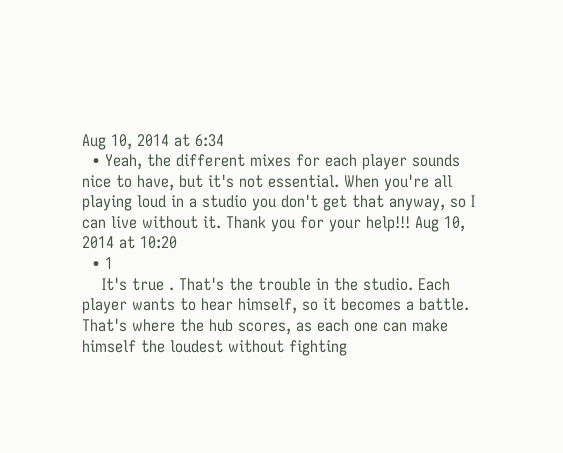Aug 10, 2014 at 6:34
  • Yeah, the different mixes for each player sounds nice to have, but it's not essential. When you're all playing loud in a studio you don't get that anyway, so I can live without it. Thank you for your help!!! Aug 10, 2014 at 10:20
  • 1
    It's true . That's the trouble in the studio. Each player wants to hear himself, so it becomes a battle. That's where the hub scores, as each one can make himself the loudest without fighting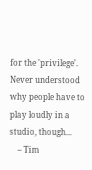for the 'privilege'. Never understood why people have to play loudly in a studio, though...
    – Tim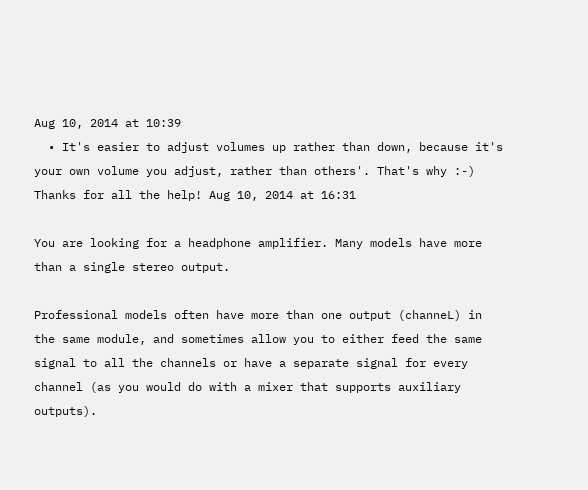Aug 10, 2014 at 10:39
  • It's easier to adjust volumes up rather than down, because it's your own volume you adjust, rather than others'. That's why :-) Thanks for all the help! Aug 10, 2014 at 16:31

You are looking for a headphone amplifier. Many models have more than a single stereo output.

Professional models often have more than one output (channeL) in the same module, and sometimes allow you to either feed the same signal to all the channels or have a separate signal for every channel (as you would do with a mixer that supports auxiliary outputs).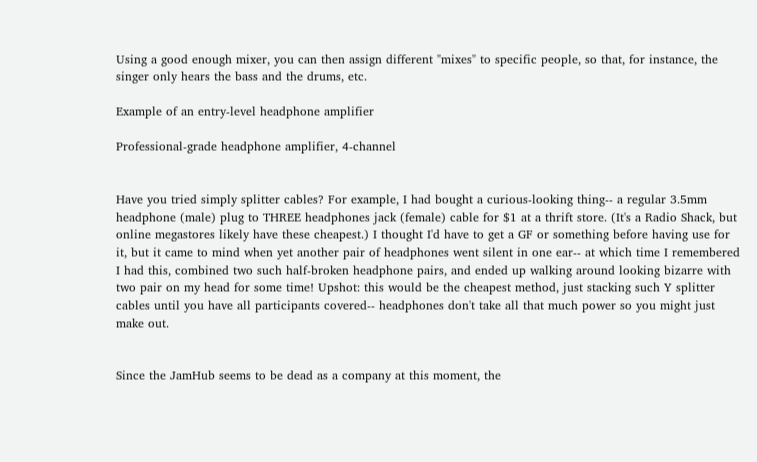Using a good enough mixer, you can then assign different "mixes" to specific people, so that, for instance, the singer only hears the bass and the drums, etc.

Example of an entry-level headphone amplifier

Professional-grade headphone amplifier, 4-channel


Have you tried simply splitter cables? For example, I had bought a curious-looking thing-- a regular 3.5mm headphone (male) plug to THREE headphones jack (female) cable for $1 at a thrift store. (It's a Radio Shack, but online megastores likely have these cheapest.) I thought I'd have to get a GF or something before having use for it, but it came to mind when yet another pair of headphones went silent in one ear-- at which time I remembered I had this, combined two such half-broken headphone pairs, and ended up walking around looking bizarre with two pair on my head for some time! Upshot: this would be the cheapest method, just stacking such Y splitter cables until you have all participants covered-- headphones don't take all that much power so you might just make out.


Since the JamHub seems to be dead as a company at this moment, the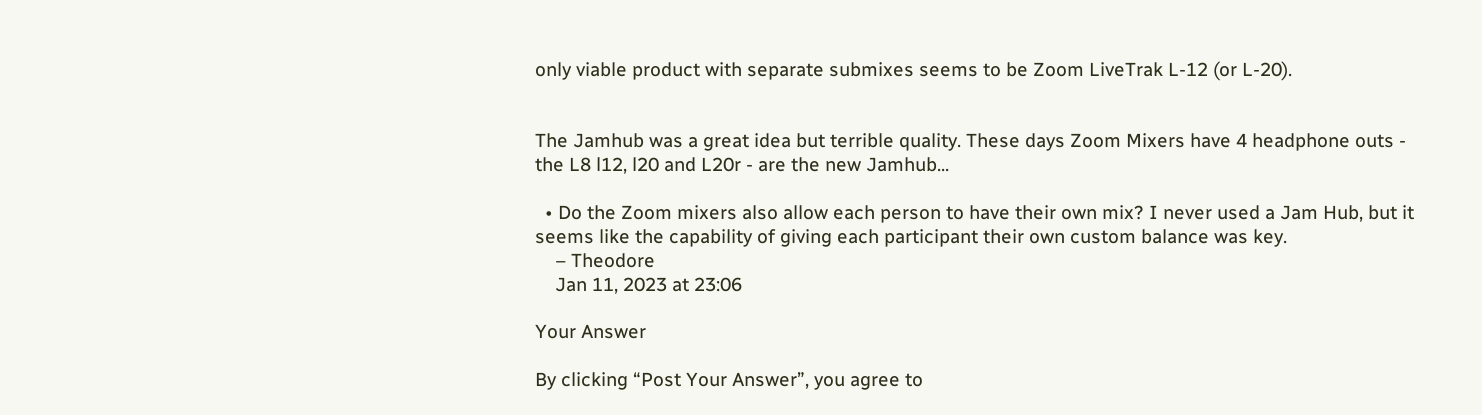only viable product with separate submixes seems to be Zoom LiveTrak L-12 (or L-20).


The Jamhub was a great idea but terrible quality. These days Zoom Mixers have 4 headphone outs - the L8 l12, l20 and L20r - are the new Jamhub...

  • Do the Zoom mixers also allow each person to have their own mix? I never used a Jam Hub, but it seems like the capability of giving each participant their own custom balance was key.
    – Theodore
    Jan 11, 2023 at 23:06

Your Answer

By clicking “Post Your Answer”, you agree to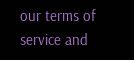our terms of service and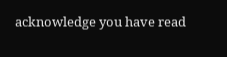acknowledge you have read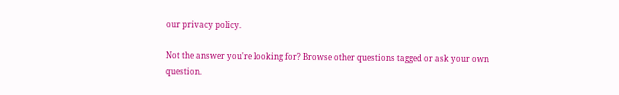our privacy policy.

Not the answer you're looking for? Browse other questions tagged or ask your own question.